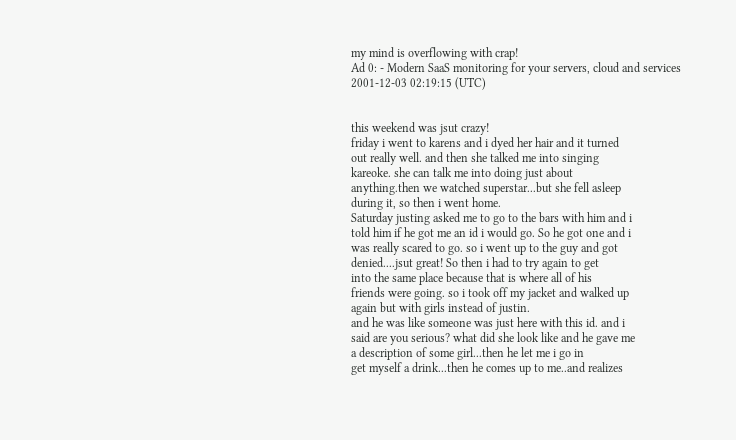my mind is overflowing with crap!
Ad 0: - Modern SaaS monitoring for your servers, cloud and services
2001-12-03 02:19:15 (UTC)


this weekend was jsut crazy!
friday i went to karens and i dyed her hair and it turned
out really well. and then she talked me into singing
kareoke. she can talk me into doing just about
anything.then we watched superstar...but she fell asleep
during it, so then i went home.
Saturday justing asked me to go to the bars with him and i
told him if he got me an id i would go. So he got one and i
was really scared to go. so i went up to the guy and got
denied....jsut great! So then i had to try again to get
into the same place because that is where all of his
friends were going. so i took off my jacket and walked up
again but with girls instead of justin.
and he was like someone was just here with this id. and i
said are you serious? what did she look like and he gave me
a description of some girl...then he let me i go in
get myself a drink...then he comes up to me..and realizes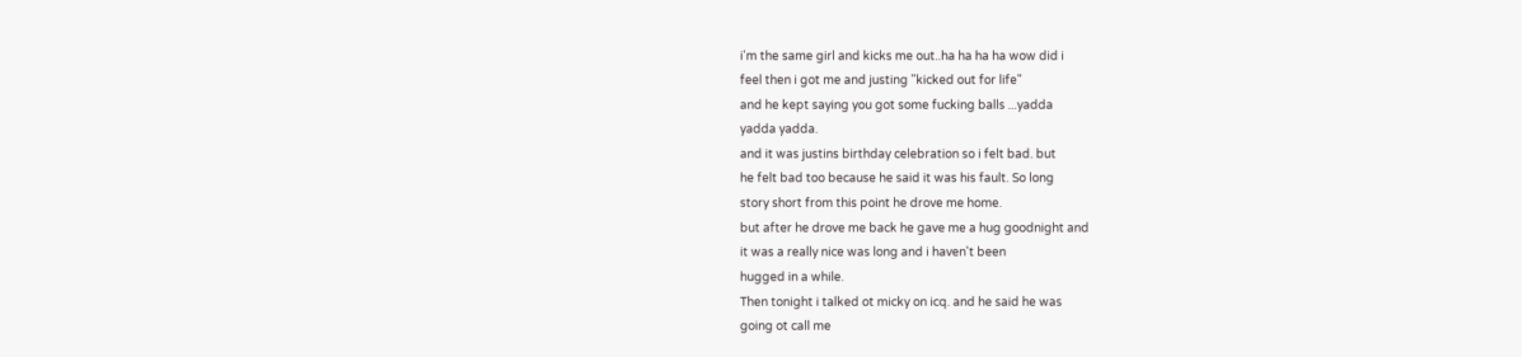i'm the same girl and kicks me out..ha ha ha ha wow did i
feel then i got me and justing "kicked out for life"
and he kept saying you got some fucking balls ...yadda
yadda yadda.
and it was justins birthday celebration so i felt bad. but
he felt bad too because he said it was his fault. So long
story short from this point he drove me home.
but after he drove me back he gave me a hug goodnight and
it was a really nice was long and i haven't been
hugged in a while.
Then tonight i talked ot micky on icq. and he said he was
going ot call me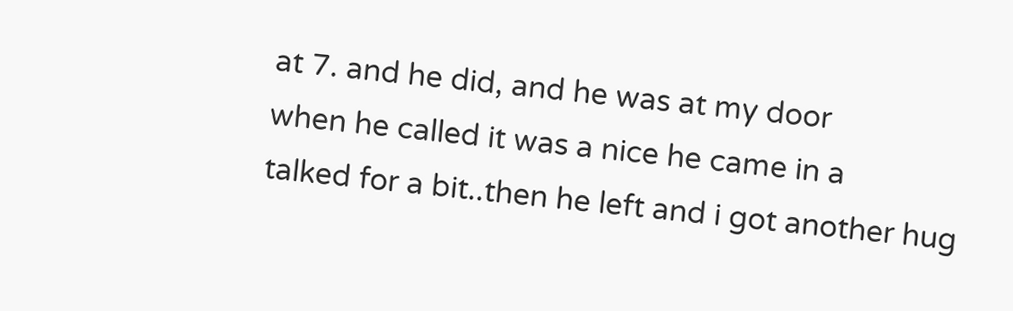at 7. and he did, and he was at my door
when he called it was a nice he came in a
talked for a bit..then he left and i got another hug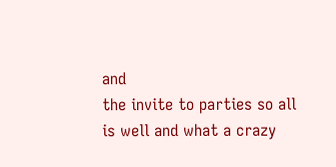and
the invite to parties so all is well and what a crazy